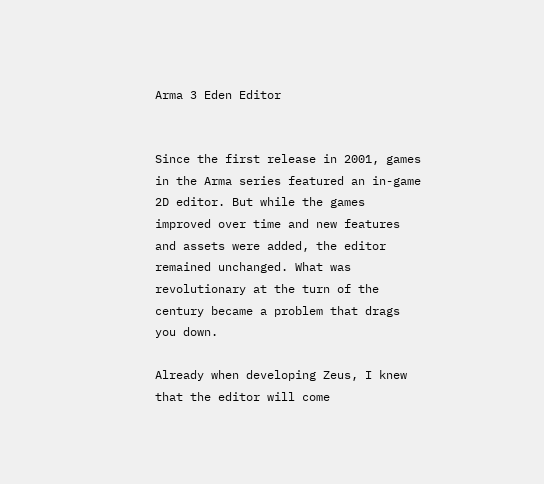Arma 3 Eden Editor


Since the first release in 2001, games in the Arma series featured an in-game 2D editor. But while the games improved over time and new features and assets were added, the editor remained unchanged. What was revolutionary at the turn of the century became a problem that drags you down.

Already when developing Zeus, I knew that the editor will come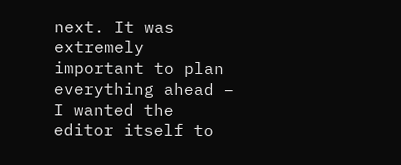next. It was extremely important to plan everything ahead – I wanted the editor itself to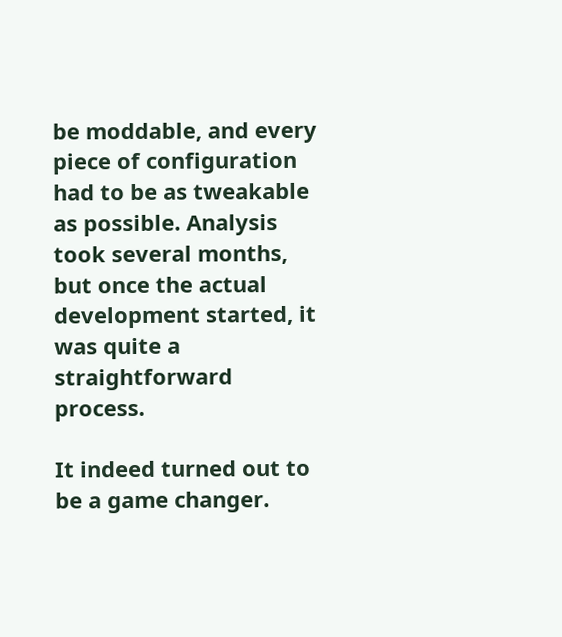be moddable, and every piece of configuration had to be as tweakable as possible. Analysis took several months, but once the actual development started, it was quite a straightforward process.

It indeed turned out to be a game changer.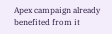Apex campaign already benefited from it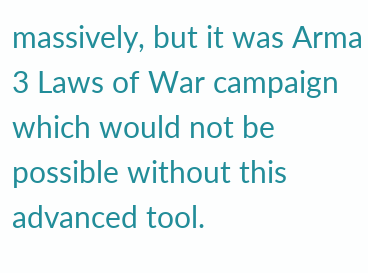massively, but it was Arma 3 Laws of War campaign which would not be possible without this advanced tool.